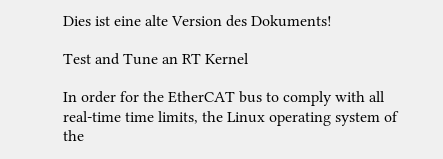Dies ist eine alte Version des Dokuments!

Test and Tune an RT Kernel

In order for the EtherCAT bus to comply with all real-time time limits, the Linux operating system of the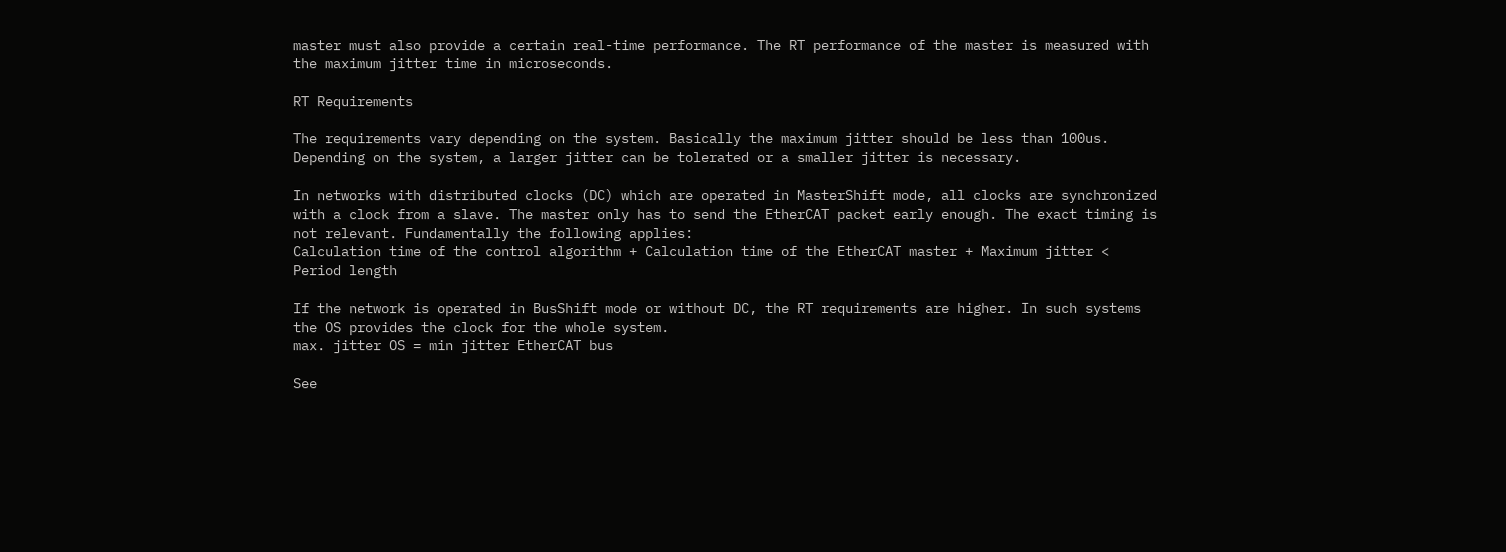master must also provide a certain real-time performance. The RT performance of the master is measured with the maximum jitter time in microseconds.

RT Requirements

The requirements vary depending on the system. Basically the maximum jitter should be less than 100us. Depending on the system, a larger jitter can be tolerated or a smaller jitter is necessary.

In networks with distributed clocks (DC) which are operated in MasterShift mode, all clocks are synchronized with a clock from a slave. The master only has to send the EtherCAT packet early enough. The exact timing is not relevant. Fundamentally the following applies:
Calculation time of the control algorithm + Calculation time of the EtherCAT master + Maximum jitter < Period length

If the network is operated in BusShift mode or without DC, the RT requirements are higher. In such systems the OS provides the clock for the whole system.
max. jitter OS = min jitter EtherCAT bus

See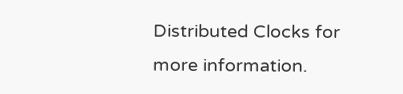Distributed Clocks for more information.